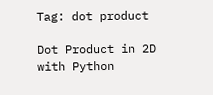Tag: dot product

Dot Product in 2D with Python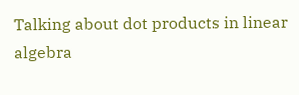Talking about dot products in linear algebra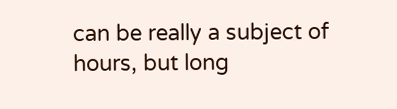can be really a subject of hours, but long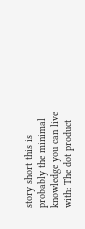story short this is probably the minimal knowledge you can live with: The dot product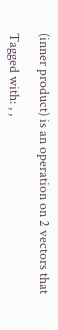(inner product) is an operation on 2 vectors that

Tagged with: , ,